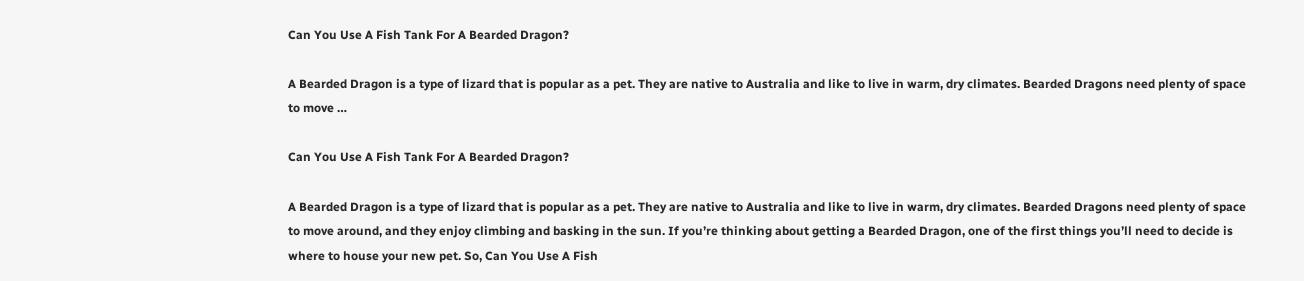Can You Use A Fish Tank For A Bearded Dragon?

A Bearded Dragon is a type of lizard that is popular as a pet. They are native to Australia and like to live in warm, dry climates. Bearded Dragons need plenty of space to move …

Can You Use A Fish Tank For A Bearded Dragon?

A Bearded Dragon is a type of lizard that is popular as a pet. They are native to Australia and like to live in warm, dry climates. Bearded Dragons need plenty of space to move around, and they enjoy climbing and basking in the sun. If you’re thinking about getting a Bearded Dragon, one of the first things you’ll need to decide is where to house your new pet. So, Can You Use A Fish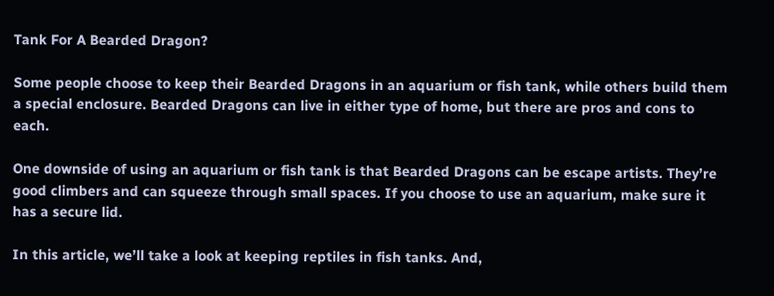Tank For A Bearded Dragon?

Some people choose to keep their Bearded Dragons in an aquarium or fish tank, while others build them a special enclosure. Bearded Dragons can live in either type of home, but there are pros and cons to each.

One downside of using an aquarium or fish tank is that Bearded Dragons can be escape artists. They’re good climbers and can squeeze through small spaces. If you choose to use an aquarium, make sure it has a secure lid.

In this article, we’ll take a look at keeping reptiles in fish tanks. And,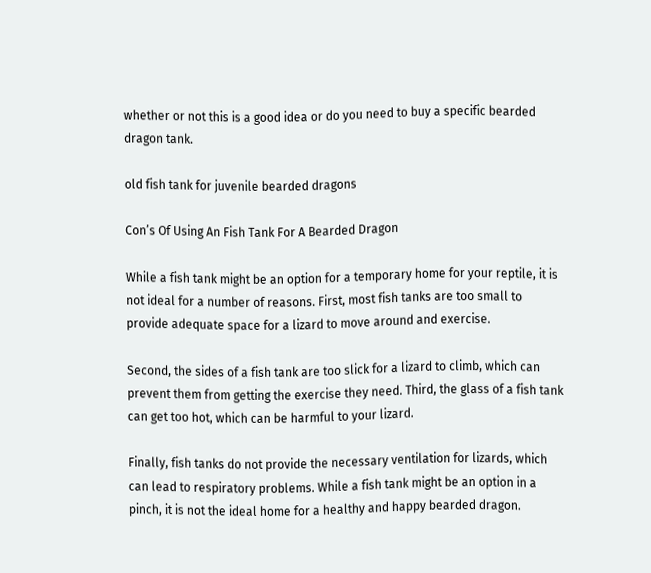whether or not this is a good idea or do you need to buy a specific bearded dragon tank.

old fish tank for juvenile bearded dragons

Con’s Of Using An Fish Tank For A Bearded Dragon

While a fish tank might be an option for a temporary home for your reptile, it is not ideal for a number of reasons. First, most fish tanks are too small to provide adequate space for a lizard to move around and exercise.

Second, the sides of a fish tank are too slick for a lizard to climb, which can prevent them from getting the exercise they need. Third, the glass of a fish tank can get too hot, which can be harmful to your lizard.

Finally, fish tanks do not provide the necessary ventilation for lizards, which can lead to respiratory problems. While a fish tank might be an option in a pinch, it is not the ideal home for a healthy and happy bearded dragon.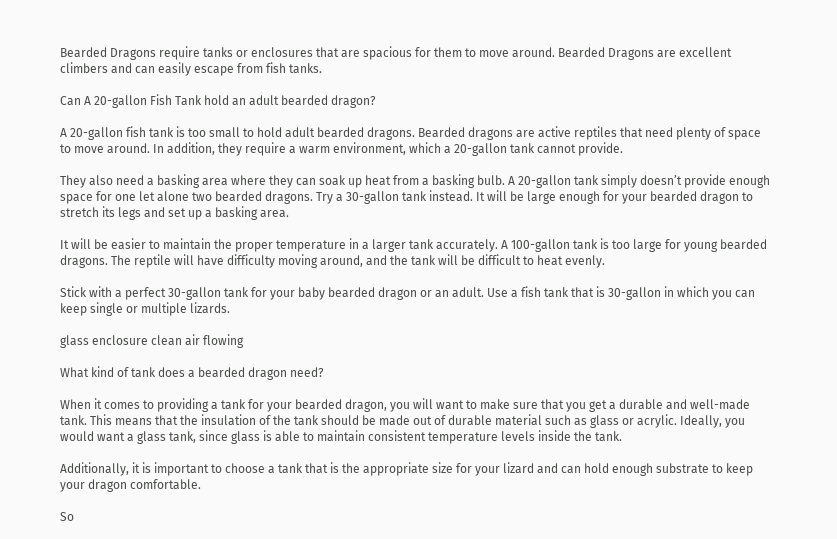Bearded Dragons require tanks or enclosures that are spacious for them to move around. Bearded Dragons are excellent climbers and can easily escape from fish tanks.

Can A 20-gallon Fish Tank hold an adult bearded dragon?

A 20-gallon fish tank is too small to hold adult bearded dragons. Bearded dragons are active reptiles that need plenty of space to move around. In addition, they require a warm environment, which a 20-gallon tank cannot provide.

They also need a basking area where they can soak up heat from a basking bulb. A 20-gallon tank simply doesn’t provide enough space for one let alone two bearded dragons. Try a 30-gallon tank instead. It will be large enough for your bearded dragon to stretch its legs and set up a basking area.

It will be easier to maintain the proper temperature in a larger tank accurately. A 100-gallon tank is too large for young bearded dragons. The reptile will have difficulty moving around, and the tank will be difficult to heat evenly.

Stick with a perfect 30-gallon tank for your baby bearded dragon or an adult. Use a fish tank that is 30-gallon in which you can keep single or multiple lizards.

glass enclosure clean air flowing

What kind of tank does a bearded dragon need?

When it comes to providing a tank for your bearded dragon, you will want to make sure that you get a durable and well-made tank. This means that the insulation of the tank should be made out of durable material such as glass or acrylic. Ideally, you would want a glass tank, since glass is able to maintain consistent temperature levels inside the tank.

Additionally, it is important to choose a tank that is the appropriate size for your lizard and can hold enough substrate to keep your dragon comfortable.

So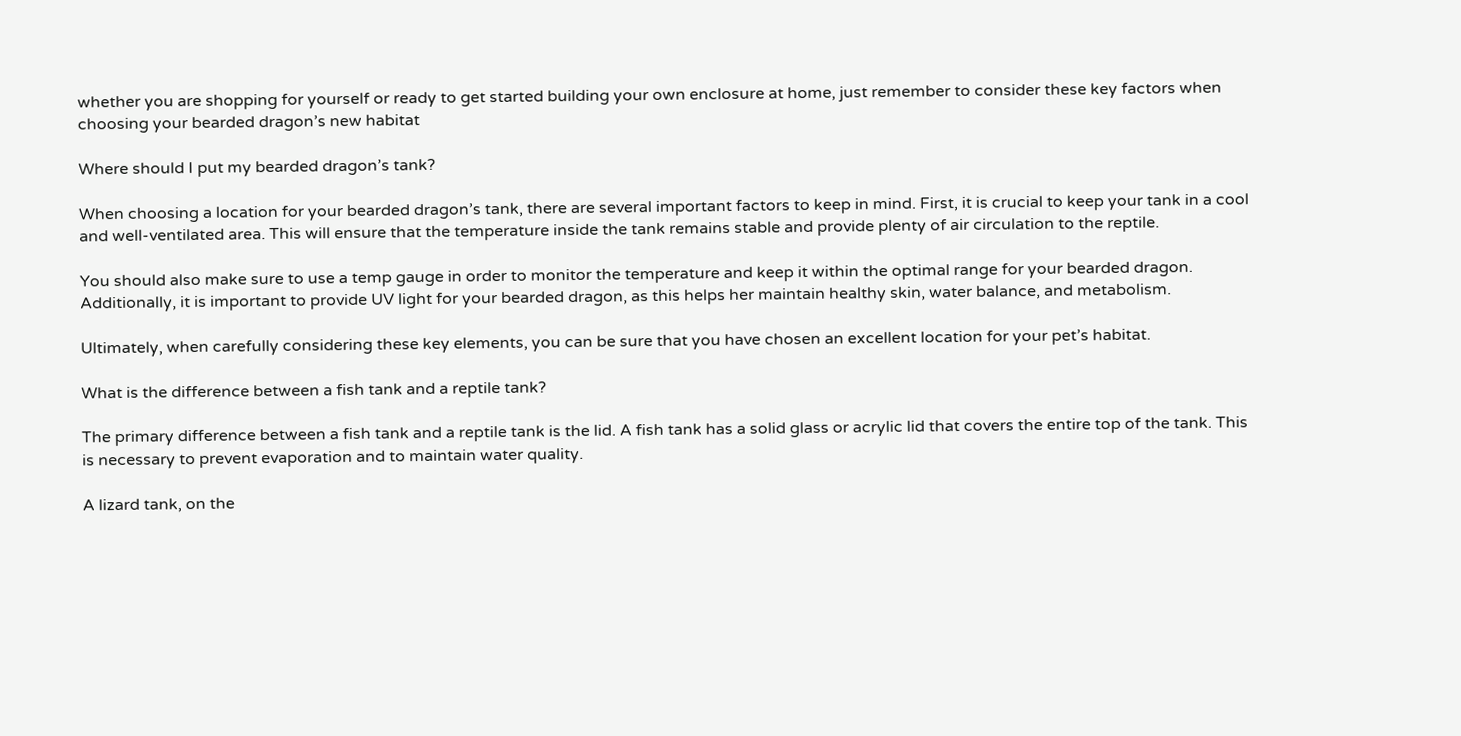whether you are shopping for yourself or ready to get started building your own enclosure at home, just remember to consider these key factors when choosing your bearded dragon’s new habitat

Where should I put my bearded dragon’s tank?

When choosing a location for your bearded dragon’s tank, there are several important factors to keep in mind. First, it is crucial to keep your tank in a cool and well-ventilated area. This will ensure that the temperature inside the tank remains stable and provide plenty of air circulation to the reptile.

You should also make sure to use a temp gauge in order to monitor the temperature and keep it within the optimal range for your bearded dragon. Additionally, it is important to provide UV light for your bearded dragon, as this helps her maintain healthy skin, water balance, and metabolism.

Ultimately, when carefully considering these key elements, you can be sure that you have chosen an excellent location for your pet’s habitat.

What is the difference between a fish tank and a reptile tank?

The primary difference between a fish tank and a reptile tank is the lid. A fish tank has a solid glass or acrylic lid that covers the entire top of the tank. This is necessary to prevent evaporation and to maintain water quality.

A lizard tank, on the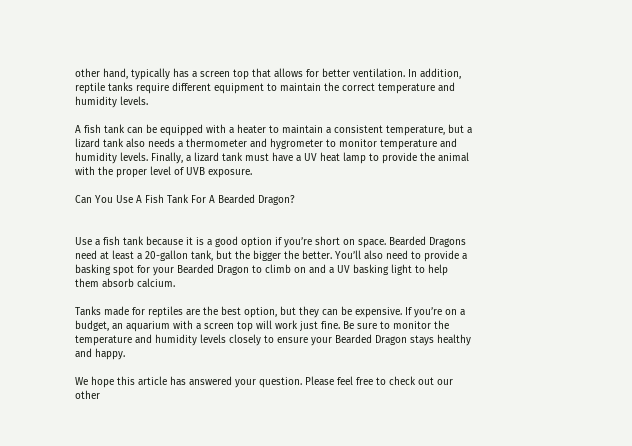other hand, typically has a screen top that allows for better ventilation. In addition, reptile tanks require different equipment to maintain the correct temperature and humidity levels.

A fish tank can be equipped with a heater to maintain a consistent temperature, but a lizard tank also needs a thermometer and hygrometer to monitor temperature and humidity levels. Finally, a lizard tank must have a UV heat lamp to provide the animal with the proper level of UVB exposure.

Can You Use A Fish Tank For A Bearded Dragon?


Use a fish tank because it is a good option if you’re short on space. Bearded Dragons need at least a 20-gallon tank, but the bigger the better. You’ll also need to provide a basking spot for your Bearded Dragon to climb on and a UV basking light to help them absorb calcium.

Tanks made for reptiles are the best option, but they can be expensive. If you’re on a budget, an aquarium with a screen top will work just fine. Be sure to monitor the temperature and humidity levels closely to ensure your Bearded Dragon stays healthy and happy.

We hope this article has answered your question. Please feel free to check out our other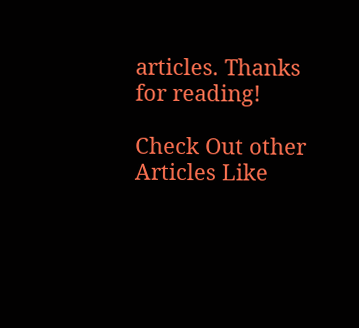articles. Thanks for reading!

Check Out other Articles Like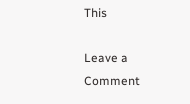This

Leave a Comment